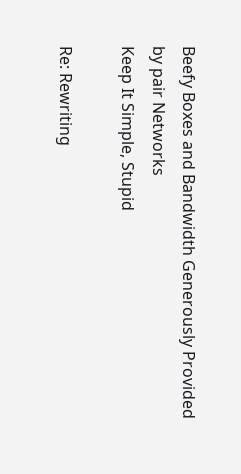Beefy Boxes and Bandwidth Generously Provided by pair Networks
Keep It Simple, Stupid

Re: Rewriting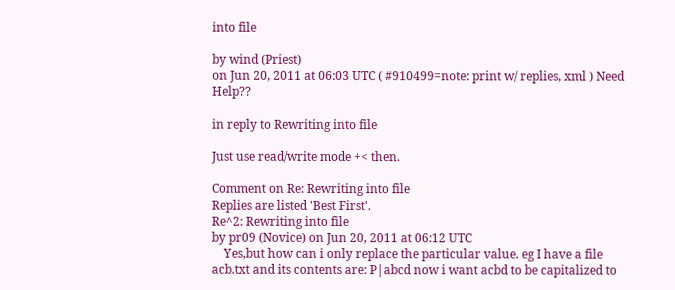into file

by wind (Priest)
on Jun 20, 2011 at 06:03 UTC ( #910499=note: print w/ replies, xml ) Need Help??

in reply to Rewriting into file

Just use read/write mode +< then.

Comment on Re: Rewriting into file
Replies are listed 'Best First'.
Re^2: Rewriting into file
by pr09 (Novice) on Jun 20, 2011 at 06:12 UTC
    Yes,but how can i only replace the particular value. eg I have a file acb.txt and its contents are: P|abcd now i want acbd to be capitalized to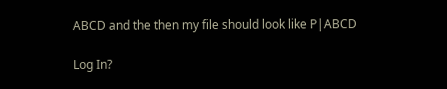ABCD and the then my file should look like P|ABCD

Log In?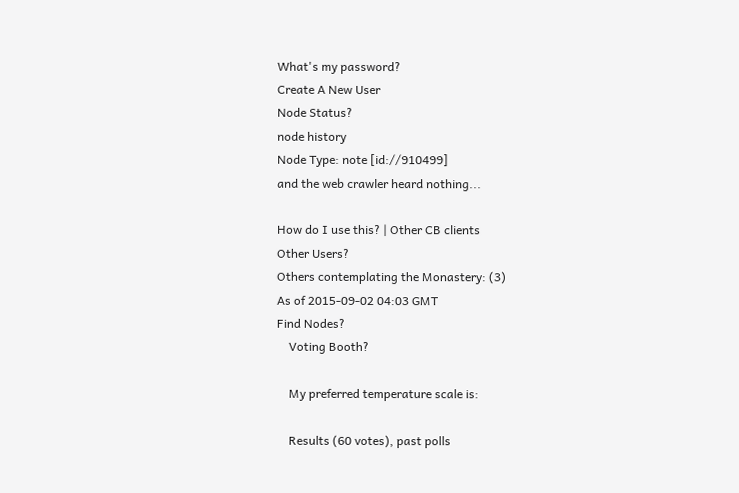What's my password?
Create A New User
Node Status?
node history
Node Type: note [id://910499]
and the web crawler heard nothing...

How do I use this? | Other CB clients
Other Users?
Others contemplating the Monastery: (3)
As of 2015-09-02 04:03 GMT
Find Nodes?
    Voting Booth?

    My preferred temperature scale is:

    Results (60 votes), past polls